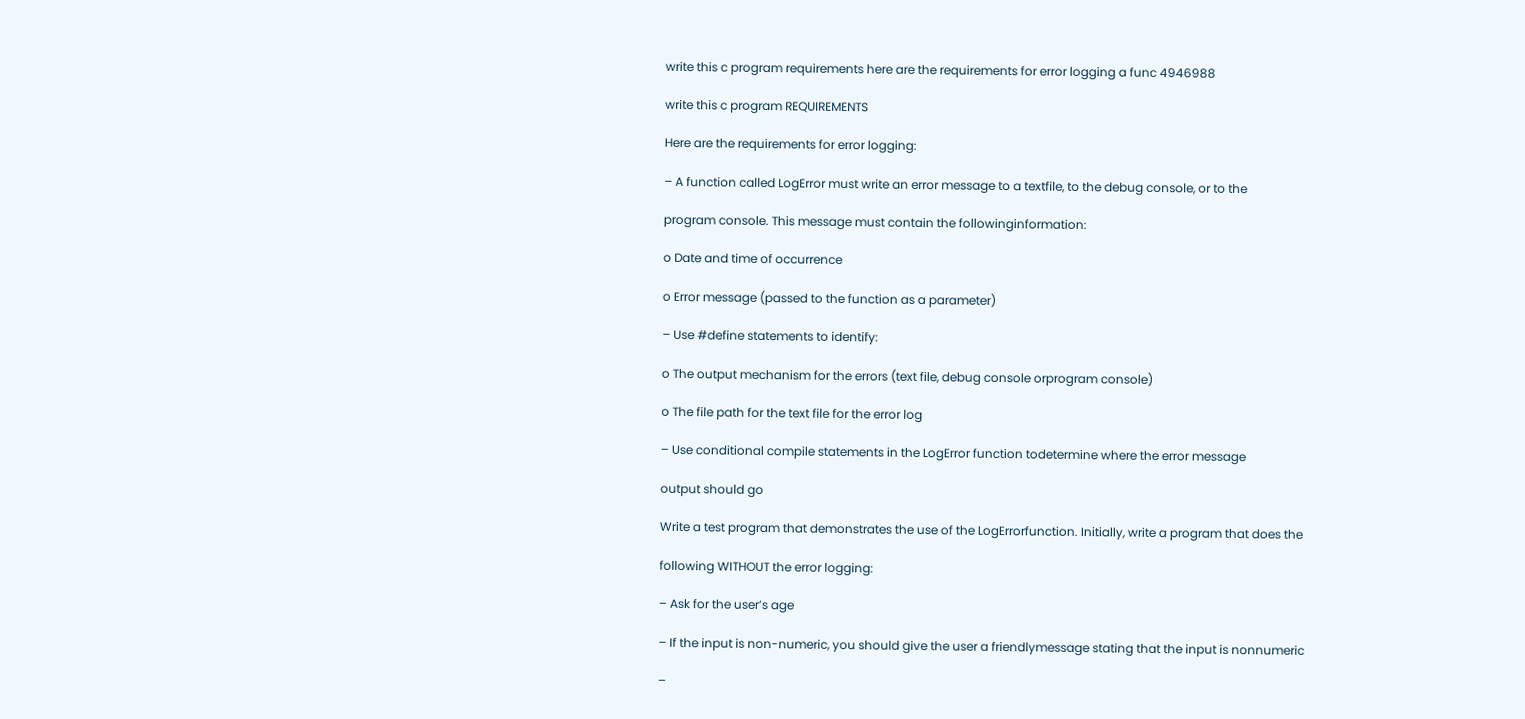write this c program requirements here are the requirements for error logging a func 4946988

write this c program REQUIREMENTS

Here are the requirements for error logging:

– A function called LogError must write an error message to a textfile, to the debug console, or to the

program console. This message must contain the followinginformation:

o Date and time of occurrence

o Error message (passed to the function as a parameter)

– Use #define statements to identify:

o The output mechanism for the errors (text file, debug console orprogram console)

o The file path for the text file for the error log

– Use conditional compile statements in the LogError function todetermine where the error message

output should go

Write a test program that demonstrates the use of the LogErrorfunction. Initially, write a program that does the

following WITHOUT the error logging:

– Ask for the user’s age

– If the input is non-numeric, you should give the user a friendlymessage stating that the input is nonnumeric

–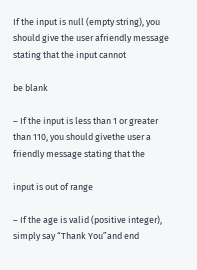If the input is null (empty string), you should give the user afriendly message stating that the input cannot

be blank

– If the input is less than 1 or greater than 110, you should givethe user a friendly message stating that the

input is out of range

– If the age is valid (positive integer), simply say “Thank You”and end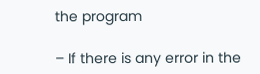the program

– If there is any error in the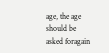age, the age should be asked foragain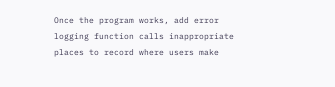Once the program works, add error logging function calls inappropriate places to record where users make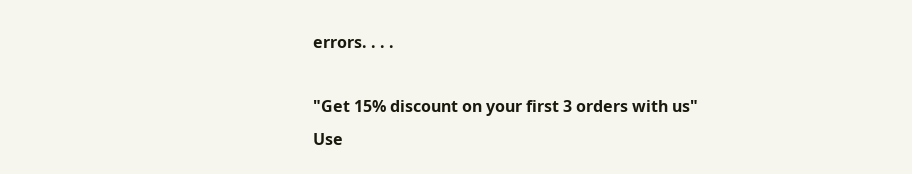errors. . . .

"Get 15% discount on your first 3 orders with us"
Use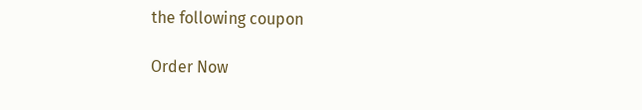the following coupon

Order Now